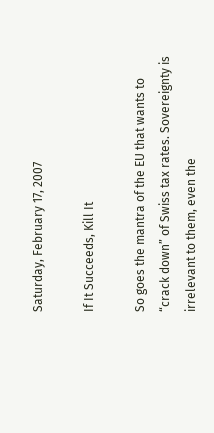Saturday, February 17, 2007

If It Succeeds, Kill It

So goes the mantra of the EU that wants to “crack down” of Swiss tax rates. Sovereignty is irrelevant to them, even the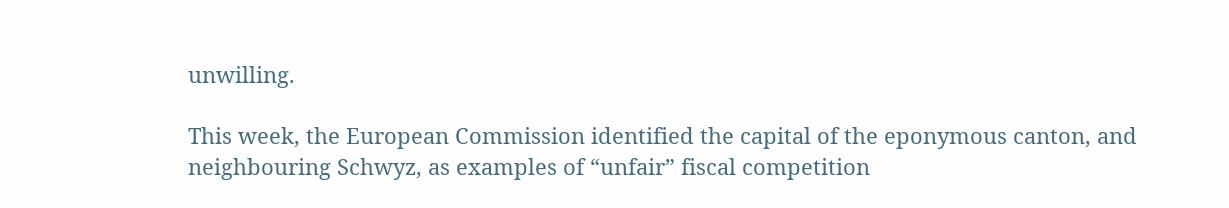unwilling.

This week, the European Commission identified the capital of the eponymous canton, and neighbouring Schwyz, as examples of “unfair” fiscal competition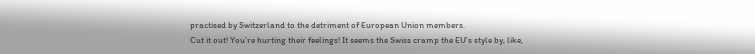practised by Switzerland to the detriment of European Union members.
Cut it out! You’re hurting their feelings! It seems the Swiss cramp the EU’s style by, like,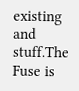existing and stuff.The Fuse is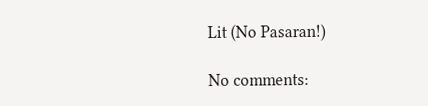Lit (No Pasaran!)

No comments: